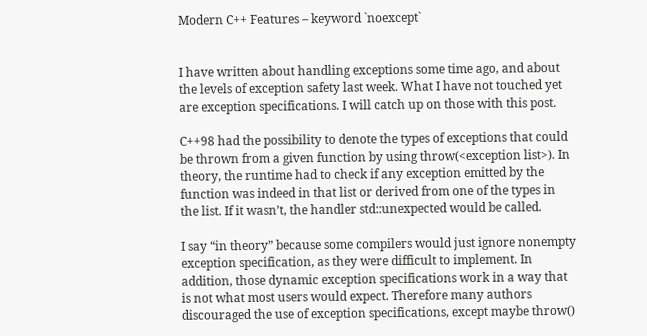Modern C++ Features – keyword `noexcept`


I have written about handling exceptions some time ago, and about the levels of exception safety last week. What I have not touched yet are exception specifications. I will catch up on those with this post.

C++98 had the possibility to denote the types of exceptions that could be thrown from a given function by using throw(<exception list>). In theory, the runtime had to check if any exception emitted by the function was indeed in that list or derived from one of the types in the list. If it wasn’t, the handler std::unexpected would be called.

I say “in theory” because some compilers would just ignore nonempty exception specification, as they were difficult to implement. In addition, those dynamic exception specifications work in a way that is not what most users would expect. Therefore many authors discouraged the use of exception specifications, except maybe throw()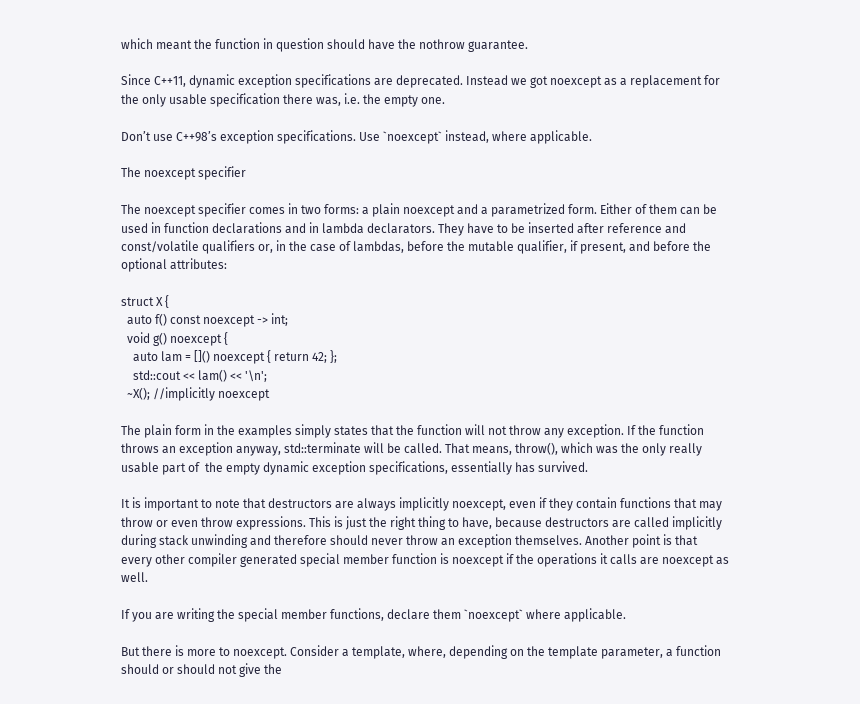which meant the function in question should have the nothrow guarantee.

Since C++11, dynamic exception specifications are deprecated. Instead we got noexcept as a replacement for the only usable specification there was, i.e. the empty one.

Don’t use C++98’s exception specifications. Use `noexcept` instead, where applicable.

The noexcept specifier

The noexcept specifier comes in two forms: a plain noexcept and a parametrized form. Either of them can be used in function declarations and in lambda declarators. They have to be inserted after reference and const/volatile qualifiers or, in the case of lambdas, before the mutable qualifier, if present, and before the optional attributes:

struct X {
  auto f() const noexcept -> int;
  void g() noexcept {
    auto lam = []() noexcept { return 42; };
    std::cout << lam() << '\n';
  ~X(); //implicitly noexcept

The plain form in the examples simply states that the function will not throw any exception. If the function throws an exception anyway, std::terminate will be called. That means, throw(), which was the only really usable part of  the empty dynamic exception specifications, essentially has survived.

It is important to note that destructors are always implicitly noexcept, even if they contain functions that may throw or even throw expressions. This is just the right thing to have, because destructors are called implicitly during stack unwinding and therefore should never throw an exception themselves. Another point is that every other compiler generated special member function is noexcept if the operations it calls are noexcept as well.

If you are writing the special member functions, declare them `noexcept` where applicable.

But there is more to noexcept. Consider a template, where, depending on the template parameter, a function should or should not give the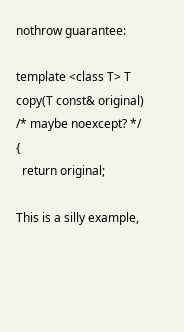nothrow guarantee:

template <class T> T copy(T const& original) /* maybe noexcept? */ {
  return original;

This is a silly example,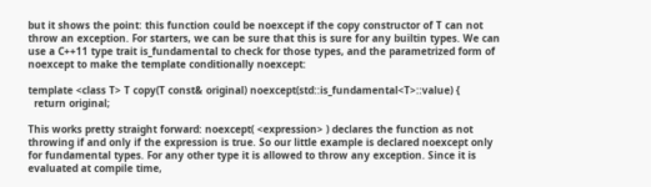but it shows the point: this function could be noexcept if the copy constructor of T can not throw an exception. For starters, we can be sure that this is sure for any builtin types. We can use a C++11 type trait is_fundamental to check for those types, and the parametrized form of noexcept to make the template conditionally noexcept:

template <class T> T copy(T const& original) noexcept(std::is_fundamental<T>::value) {
  return original;

This works pretty straight forward: noexcept( <expression> ) declares the function as not throwing if and only if the expression is true. So our little example is declared noexcept only for fundamental types. For any other type it is allowed to throw any exception. Since it is evaluated at compile time,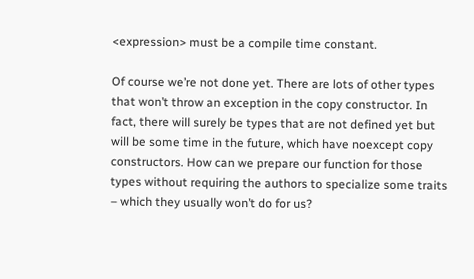<expression> must be a compile time constant.

Of course we’re not done yet. There are lots of other types that won’t throw an exception in the copy constructor. In fact, there will surely be types that are not defined yet but will be some time in the future, which have noexcept copy constructors. How can we prepare our function for those types without requiring the authors to specialize some traits – which they usually won’t do for us?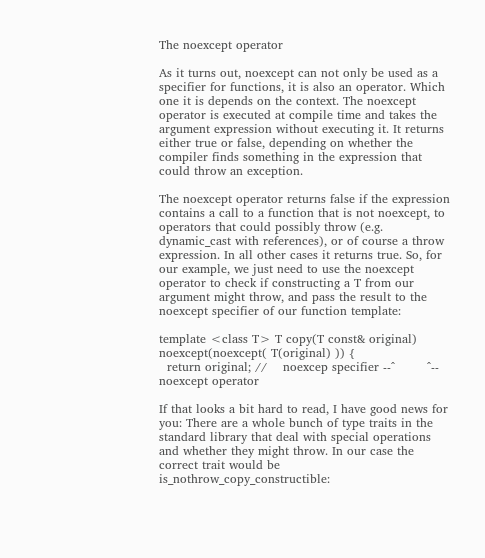The noexcept operator

As it turns out, noexcept can not only be used as a specifier for functions, it is also an operator. Which one it is depends on the context. The noexcept operator is executed at compile time and takes the argument expression without executing it. It returns either true or false, depending on whether the compiler finds something in the expression that could throw an exception.

The noexcept operator returns false if the expression contains a call to a function that is not noexcept, to operators that could possibly throw (e.g. dynamic_cast with references), or of course a throw expression. In all other cases it returns true. So, for our example, we just need to use the noexcept operator to check if constructing a T from our argument might throw, and pass the result to the noexcept specifier of our function template:

template <class T> T copy(T const& original) noexcept(noexcept( T(original) )) {
  return original; //    noexcep specifier --^        ^-- noexcept operator

If that looks a bit hard to read, I have good news for you: There are a whole bunch of type traits in the standard library that deal with special operations and whether they might throw. In our case the correct trait would be is_nothrow_copy_constructible: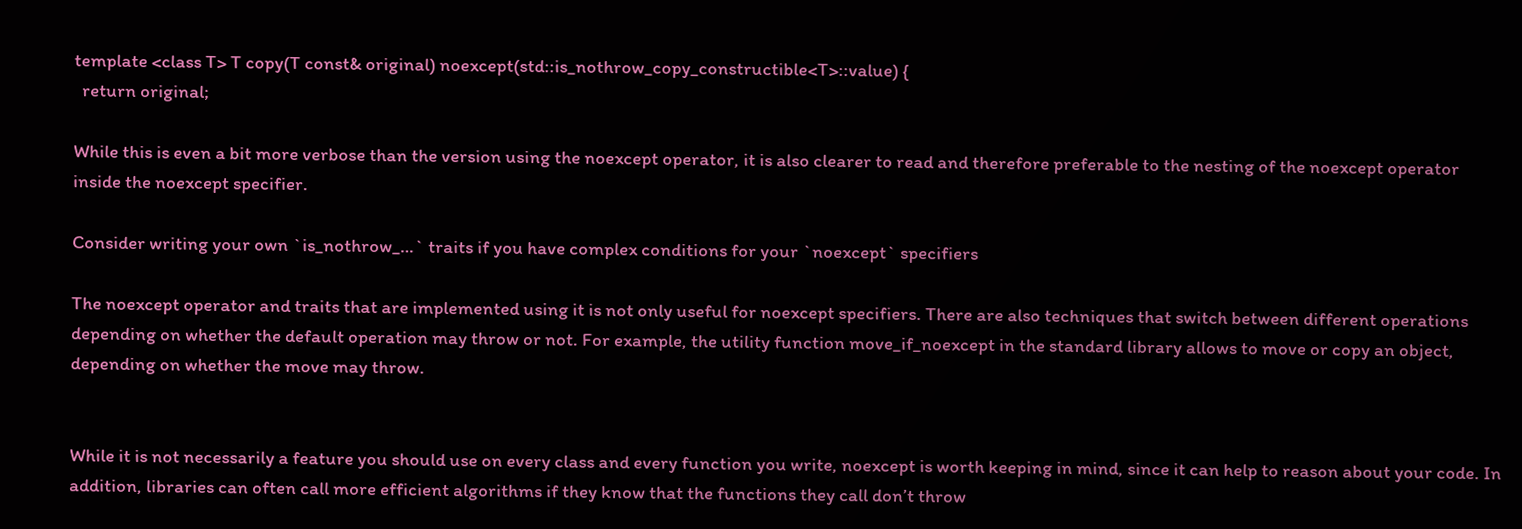template <class T> T copy(T const& original) noexcept(std::is_nothrow_copy_constructible<T>::value) {
  return original;

While this is even a bit more verbose than the version using the noexcept operator, it is also clearer to read and therefore preferable to the nesting of the noexcept operator inside the noexcept specifier.

Consider writing your own `is_nothrow_…` traits if you have complex conditions for your `noexcept` specifiers

The noexcept operator and traits that are implemented using it is not only useful for noexcept specifiers. There are also techniques that switch between different operations depending on whether the default operation may throw or not. For example, the utility function move_if_noexcept in the standard library allows to move or copy an object, depending on whether the move may throw.


While it is not necessarily a feature you should use on every class and every function you write, noexcept is worth keeping in mind, since it can help to reason about your code. In addition, libraries can often call more efficient algorithms if they know that the functions they call don’t throw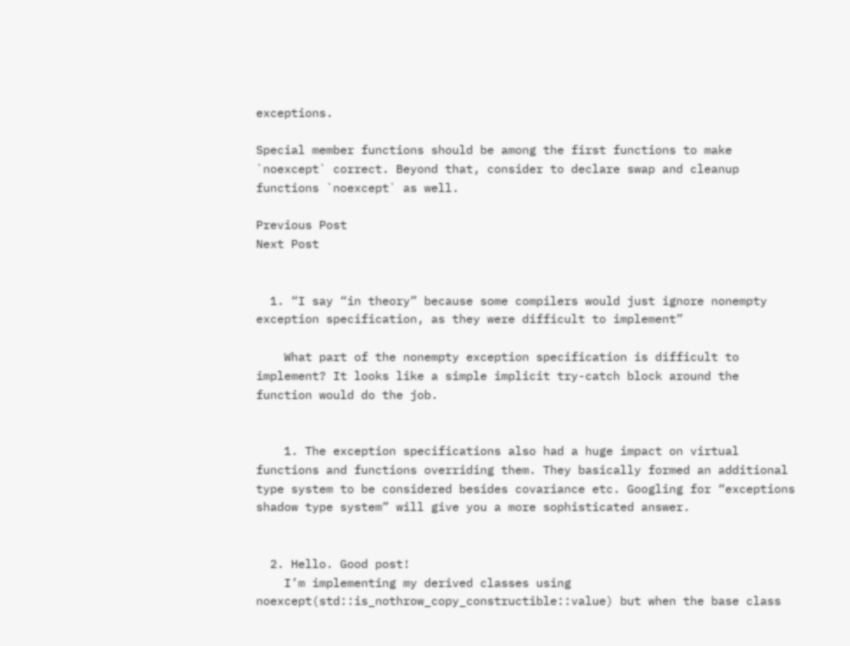exceptions.

Special member functions should be among the first functions to make `noexcept` correct. Beyond that, consider to declare swap and cleanup functions `noexcept` as well.

Previous Post
Next Post


  1. “I say “in theory” because some compilers would just ignore nonempty exception specification, as they were difficult to implement”

    What part of the nonempty exception specification is difficult to implement? It looks like a simple implicit try-catch block around the function would do the job.


    1. The exception specifications also had a huge impact on virtual functions and functions overriding them. They basically formed an additional type system to be considered besides covariance etc. Googling for “exceptions shadow type system” will give you a more sophisticated answer.


  2. Hello. Good post!
    I’m implementing my derived classes using noexcept(std::is_nothrow_copy_constructible::value) but when the base class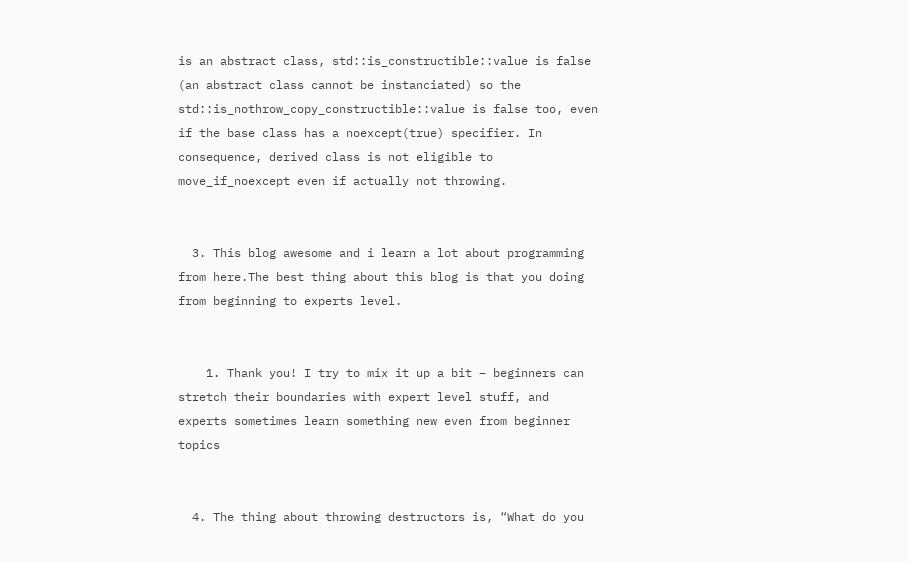is an abstract class, std::is_constructible::value is false (an abstract class cannot be instanciated) so the std::is_nothrow_copy_constructible::value is false too, even if the base class has a noexcept(true) specifier. In consequence, derived class is not eligible to move_if_noexcept even if actually not throwing.


  3. This blog awesome and i learn a lot about programming from here.The best thing about this blog is that you doing from beginning to experts level.


    1. Thank you! I try to mix it up a bit – beginners can stretch their boundaries with expert level stuff, and experts sometimes learn something new even from beginner topics


  4. The thing about throwing destructors is, “What do you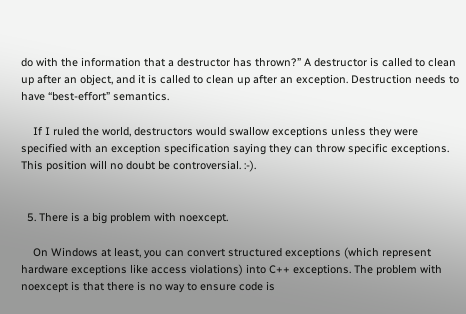do with the information that a destructor has thrown?” A destructor is called to clean up after an object, and it is called to clean up after an exception. Destruction needs to have “best-effort” semantics.

    If I ruled the world, destructors would swallow exceptions unless they were specified with an exception specification saying they can throw specific exceptions. This position will no doubt be controversial. :-).


  5. There is a big problem with noexcept.

    On Windows at least, you can convert structured exceptions (which represent hardware exceptions like access violations) into C++ exceptions. The problem with noexcept is that there is no way to ensure code is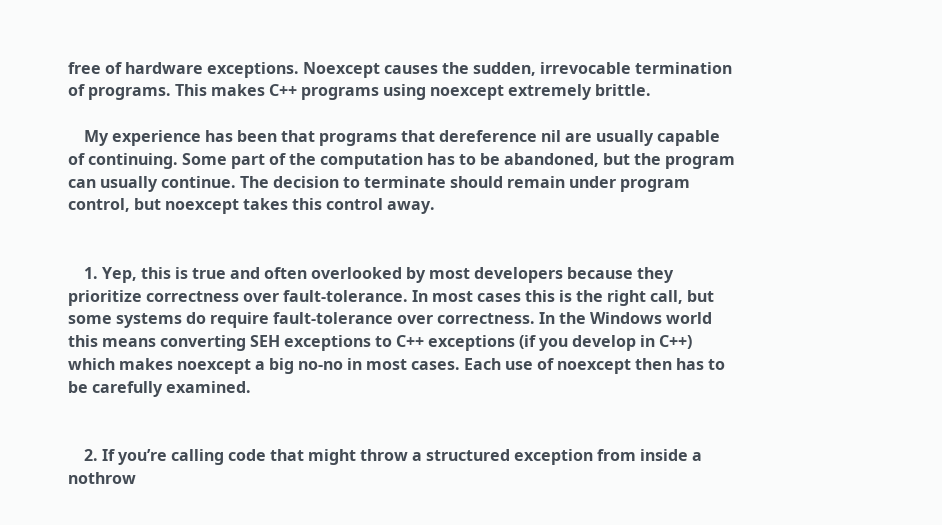free of hardware exceptions. Noexcept causes the sudden, irrevocable termination of programs. This makes C++ programs using noexcept extremely brittle.

    My experience has been that programs that dereference nil are usually capable of continuing. Some part of the computation has to be abandoned, but the program can usually continue. The decision to terminate should remain under program control, but noexcept takes this control away.


    1. Yep, this is true and often overlooked by most developers because they prioritize correctness over fault-tolerance. In most cases this is the right call, but some systems do require fault-tolerance over correctness. In the Windows world this means converting SEH exceptions to C++ exceptions (if you develop in C++) which makes noexcept a big no-no in most cases. Each use of noexcept then has to be carefully examined.


    2. If you’re calling code that might throw a structured exception from inside a nothrow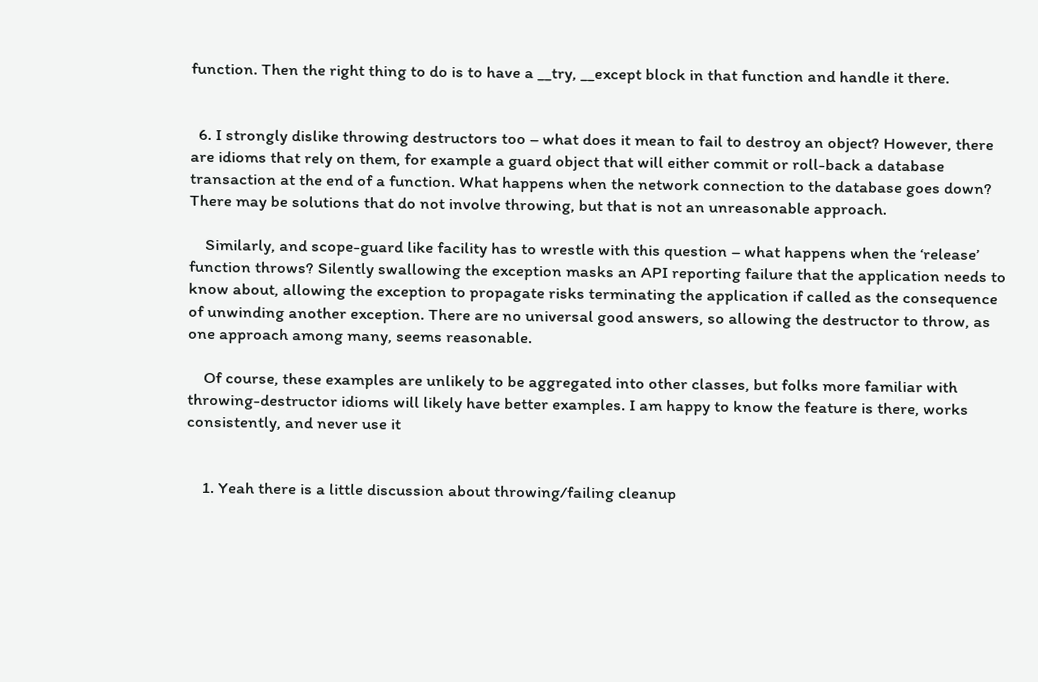function. Then the right thing to do is to have a __try, __except block in that function and handle it there.


  6. I strongly dislike throwing destructors too – what does it mean to fail to destroy an object? However, there are idioms that rely on them, for example a guard object that will either commit or roll-back a database transaction at the end of a function. What happens when the network connection to the database goes down? There may be solutions that do not involve throwing, but that is not an unreasonable approach.

    Similarly, and scope-guard like facility has to wrestle with this question – what happens when the ‘release’ function throws? Silently swallowing the exception masks an API reporting failure that the application needs to know about, allowing the exception to propagate risks terminating the application if called as the consequence of unwinding another exception. There are no universal good answers, so allowing the destructor to throw, as one approach among many, seems reasonable.

    Of course, these examples are unlikely to be aggregated into other classes, but folks more familiar with throwing-destructor idioms will likely have better examples. I am happy to know the feature is there, works consistently, and never use it


    1. Yeah there is a little discussion about throwing/failing cleanup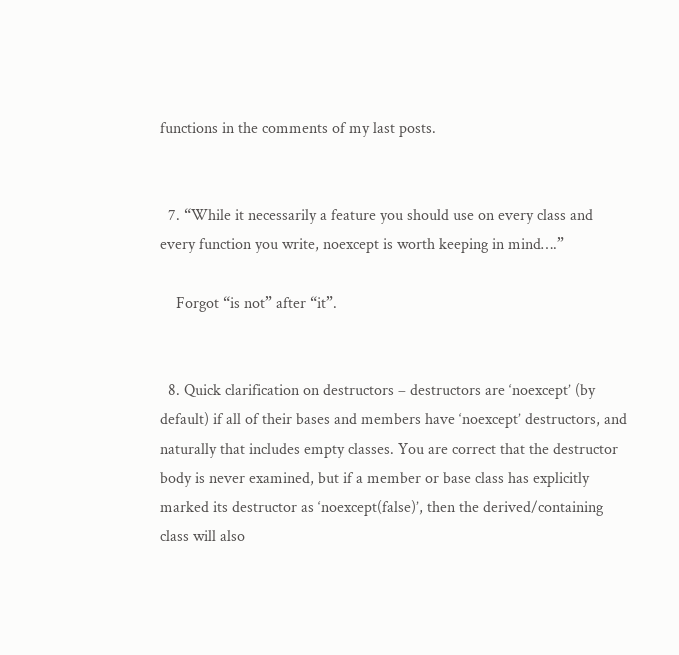functions in the comments of my last posts.


  7. “While it necessarily a feature you should use on every class and every function you write, noexcept is worth keeping in mind….”

    Forgot “is not” after “it”.


  8. Quick clarification on destructors – destructors are ‘noexcept’ (by default) if all of their bases and members have ‘noexcept’ destructors, and naturally that includes empty classes. You are correct that the destructor body is never examined, but if a member or base class has explicitly marked its destructor as ‘noexcept(false)’, then the derived/containing class will also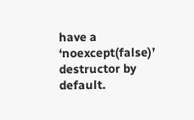have a ‘noexcept(false)’ destructor by default.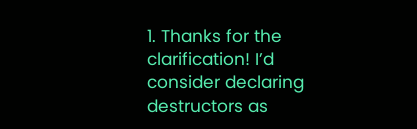1. Thanks for the clarification! I’d consider declaring destructors as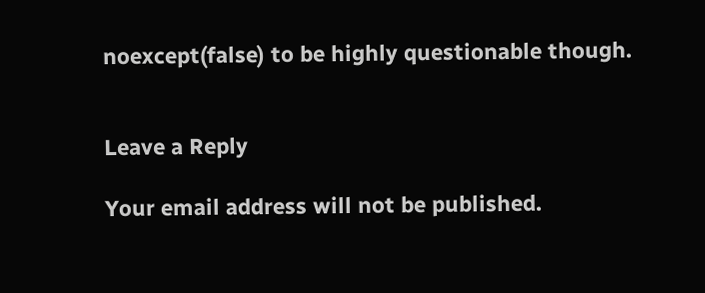noexcept(false) to be highly questionable though.


Leave a Reply

Your email address will not be published.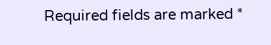Required fields are marked *